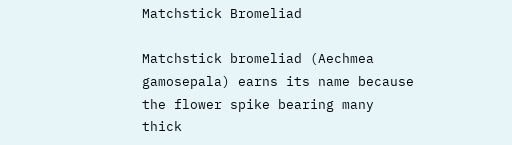Matchstick Bromeliad

Matchstick bromeliad (Aechmea gamosepala) earns its name because the flower spike bearing many thick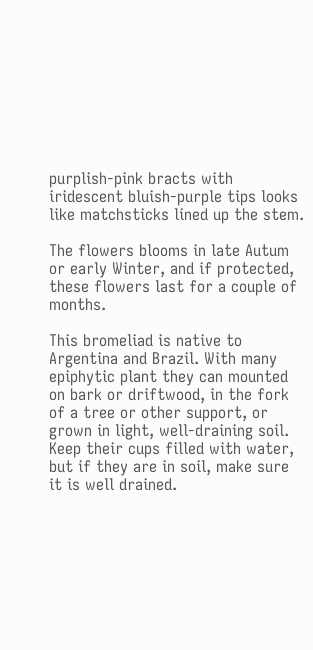purplish-pink bracts with iridescent bluish-purple tips looks like matchsticks lined up the stem.

The flowers blooms in late Autum or early Winter, and if protected, these flowers last for a couple of months.

This bromeliad is native to Argentina and Brazil. With many epiphytic plant they can mounted on bark or driftwood, in the fork of a tree or other support, or grown in light, well-draining soil. Keep their cups filled with water, but if they are in soil, make sure it is well drained.